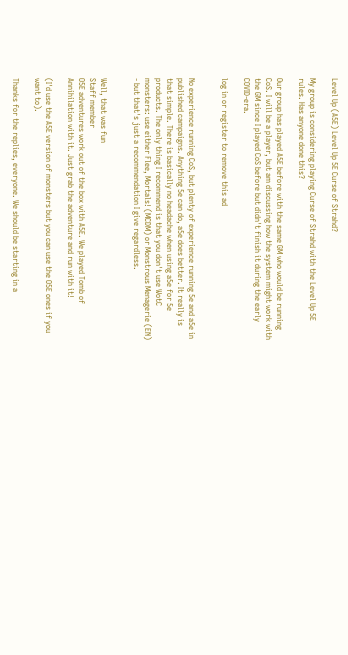Level Up (A5E) Level Up 5E Curse of Strahd?

My group is considering playing Curse of Strahd with the Level Up 5E rules. Has anyone done this?

Our group has played A5E before with the same GM who would be running CoS. I will be a player, but am discussing how the system might work with the GM since I played CoS before but didn't finish it during the early COVID-era.

log in or register to remove this ad


No experience running CoS, but plenty of experience running 5e and a5e in published campaigns. Anything 5e can do, a5e does better. It really is that simple. There is basically no headache when using a5e for 5e products. The only thing I recommend is that you don't use WotC monsters: use either Flee, Mortals! (MCDM) or Monstrous Menagerie (EN) - but that's just a recommendation I give regardless.


Well, that was fun
Staff member
O5E adventures work out of the box with A5E. We played Tomb of Annihilation with it. Just grab the adventure and run with it!

(I'd use the A5E version of monsters but you can use the O5E ones if you want to).

Thanks for the replies, everyone. We should be starting in a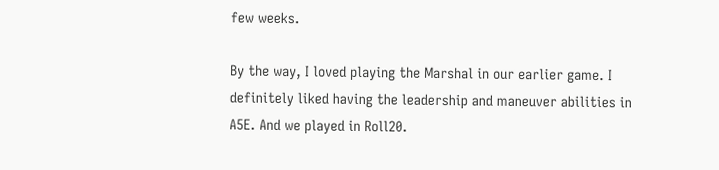few weeks.

By the way, I loved playing the Marshal in our earlier game. I definitely liked having the leadership and maneuver abilities in A5E. And we played in Roll20.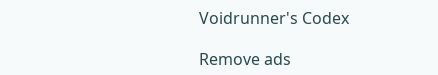Voidrunner's Codex

Remove ads